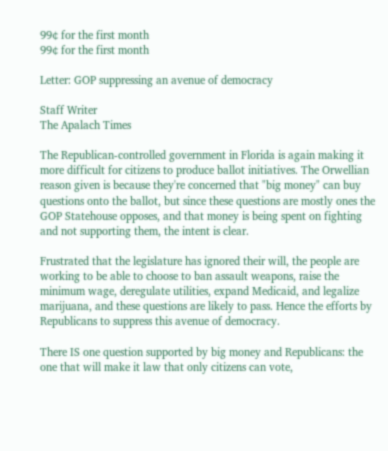99¢ for the first month
99¢ for the first month

Letter: GOP suppressing an avenue of democracy

Staff Writer
The Apalach Times

The Republican-controlled government in Florida is again making it more difficult for citizens to produce ballot initiatives. The Orwellian reason given is because they're concerned that "big money" can buy questions onto the ballot, but since these questions are mostly ones the GOP Statehouse opposes, and that money is being spent on fighting and not supporting them, the intent is clear.

Frustrated that the legislature has ignored their will, the people are working to be able to choose to ban assault weapons, raise the minimum wage, deregulate utilities, expand Medicaid, and legalize marijuana, and these questions are likely to pass. Hence the efforts by Republicans to suppress this avenue of democracy.

There IS one question supported by big money and Republicans: the one that will make it law that only citizens can vote,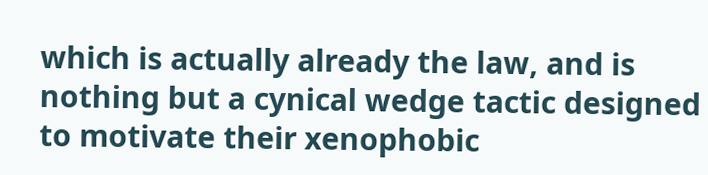which is actually already the law, and is nothing but a cynical wedge tactic designed to motivate their xenophobic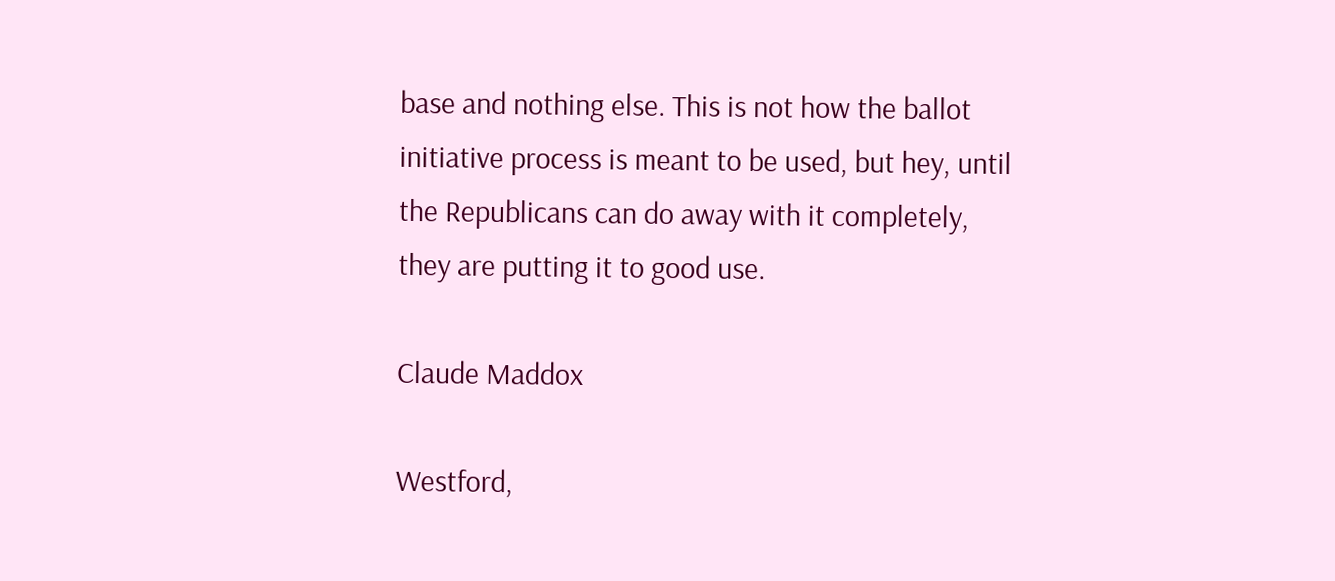base and nothing else. This is not how the ballot initiative process is meant to be used, but hey, until the Republicans can do away with it completely, they are putting it to good use.

Claude Maddox

Westford,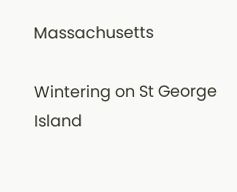Massachusetts

Wintering on St George Island